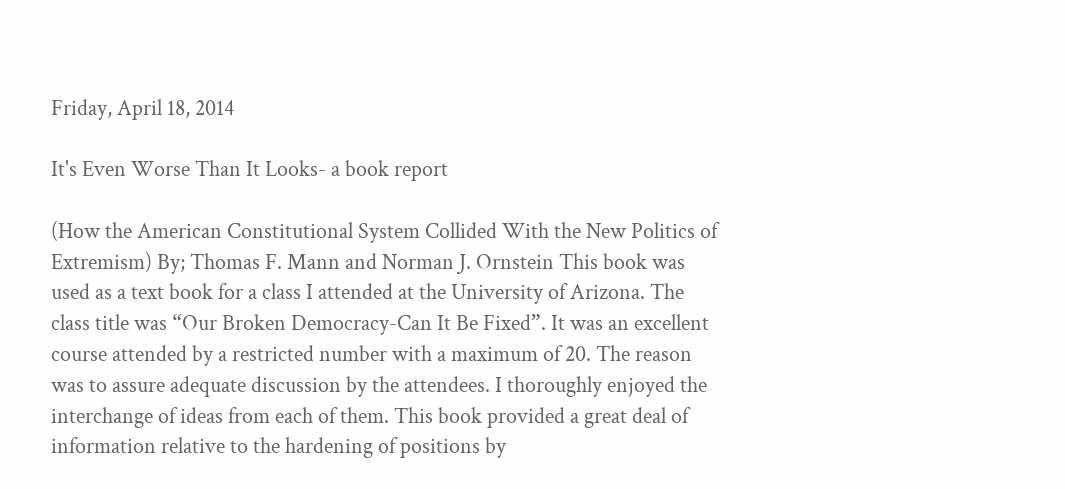Friday, April 18, 2014

It's Even Worse Than It Looks- a book report

(How the American Constitutional System Collided With the New Politics of Extremism) By; Thomas F. Mann and Norman J. Ornstein This book was used as a text book for a class I attended at the University of Arizona. The class title was “Our Broken Democracy-Can It Be Fixed”. It was an excellent course attended by a restricted number with a maximum of 20. The reason was to assure adequate discussion by the attendees. I thoroughly enjoyed the interchange of ideas from each of them. This book provided a great deal of information relative to the hardening of positions by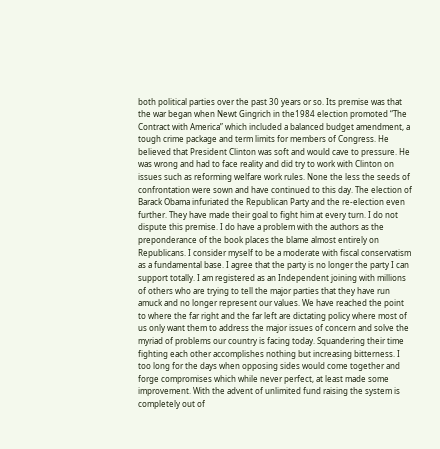both political parties over the past 30 years or so. Its premise was that the war began when Newt Gingrich in the1984 election promoted “The Contract with America” which included a balanced budget amendment, a tough crime package and term limits for members of Congress. He believed that President Clinton was soft and would cave to pressure. He was wrong and had to face reality and did try to work with Clinton on issues such as reforming welfare work rules. None the less the seeds of confrontation were sown and have continued to this day. The election of Barack Obama infuriated the Republican Party and the re-election even further. They have made their goal to fight him at every turn. I do not dispute this premise. I do have a problem with the authors as the preponderance of the book places the blame almost entirely on Republicans. I consider myself to be a moderate with fiscal conservatism as a fundamental base. I agree that the party is no longer the party I can support totally. I am registered as an Independent joining with millions of others who are trying to tell the major parties that they have run amuck and no longer represent our values. We have reached the point to where the far right and the far left are dictating policy where most of us only want them to address the major issues of concern and solve the myriad of problems our country is facing today. Squandering their time fighting each other accomplishes nothing but increasing bitterness. I too long for the days when opposing sides would come together and forge compromises which while never perfect, at least made some improvement. With the advent of unlimited fund raising the system is completely out of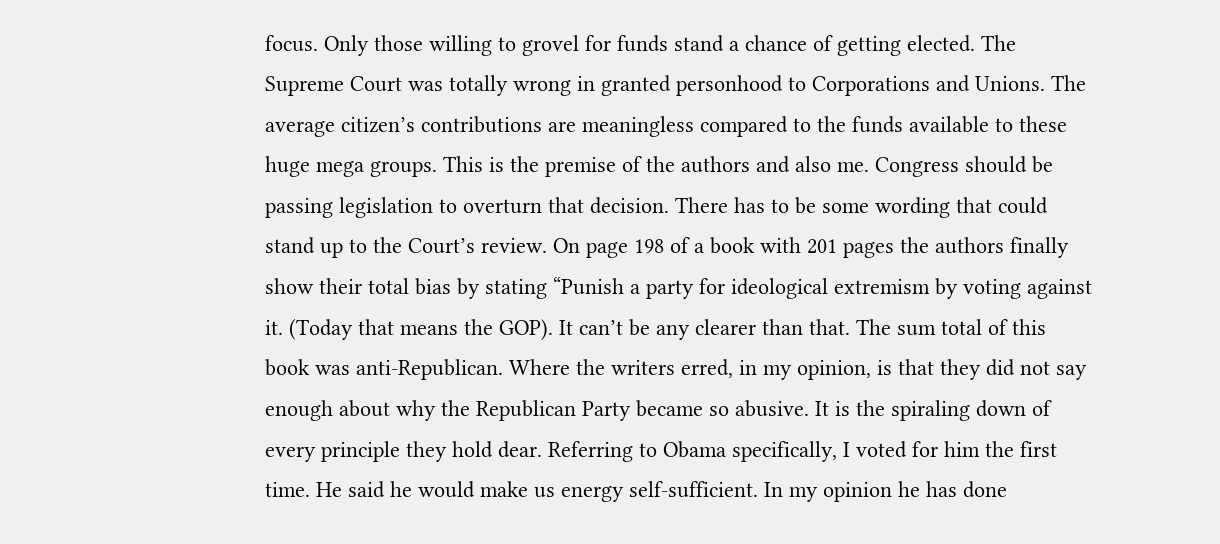focus. Only those willing to grovel for funds stand a chance of getting elected. The Supreme Court was totally wrong in granted personhood to Corporations and Unions. The average citizen’s contributions are meaningless compared to the funds available to these huge mega groups. This is the premise of the authors and also me. Congress should be passing legislation to overturn that decision. There has to be some wording that could stand up to the Court’s review. On page 198 of a book with 201 pages the authors finally show their total bias by stating “Punish a party for ideological extremism by voting against it. (Today that means the GOP). It can’t be any clearer than that. The sum total of this book was anti-Republican. Where the writers erred, in my opinion, is that they did not say enough about why the Republican Party became so abusive. It is the spiraling down of every principle they hold dear. Referring to Obama specifically, I voted for him the first time. He said he would make us energy self-sufficient. In my opinion he has done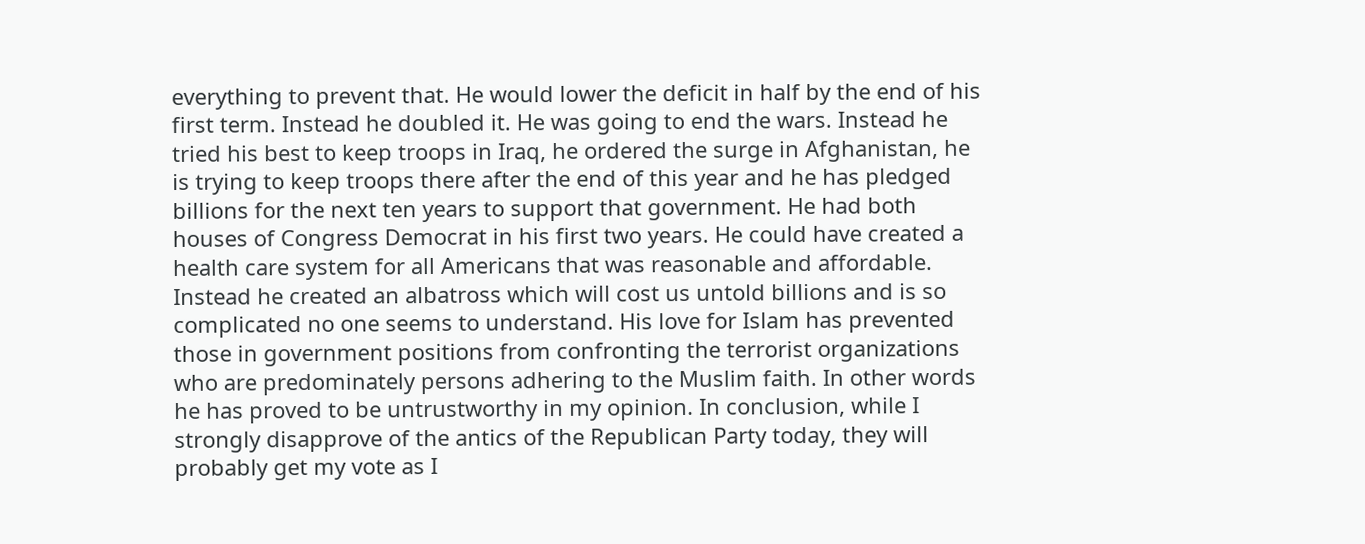everything to prevent that. He would lower the deficit in half by the end of his first term. Instead he doubled it. He was going to end the wars. Instead he tried his best to keep troops in Iraq, he ordered the surge in Afghanistan, he is trying to keep troops there after the end of this year and he has pledged billions for the next ten years to support that government. He had both houses of Congress Democrat in his first two years. He could have created a health care system for all Americans that was reasonable and affordable. Instead he created an albatross which will cost us untold billions and is so complicated no one seems to understand. His love for Islam has prevented those in government positions from confronting the terrorist organizations who are predominately persons adhering to the Muslim faith. In other words he has proved to be untrustworthy in my opinion. In conclusion, while I strongly disapprove of the antics of the Republican Party today, they will probably get my vote as I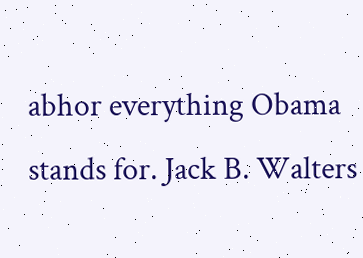abhor everything Obama stands for. Jack B. Walters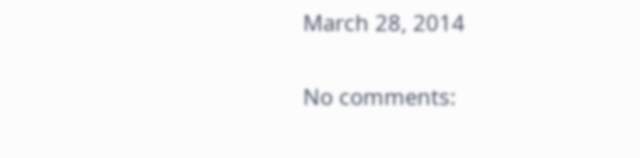March 28, 2014

No comments: